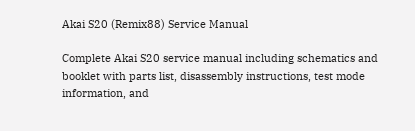Akai S20 (Remix88) Service Manual

Complete Akai S20 service manual including schematics and booklet with parts list, disassembly instructions, test mode information, and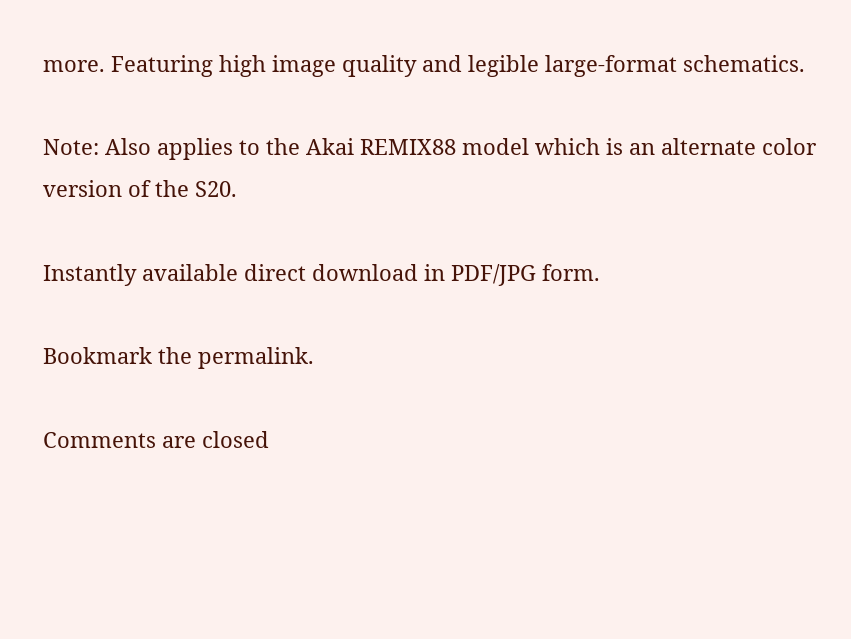more. Featuring high image quality and legible large-format schematics.

Note: Also applies to the Akai REMIX88 model which is an alternate color version of the S20.

Instantly available direct download in PDF/JPG form.

Bookmark the permalink.

Comments are closed